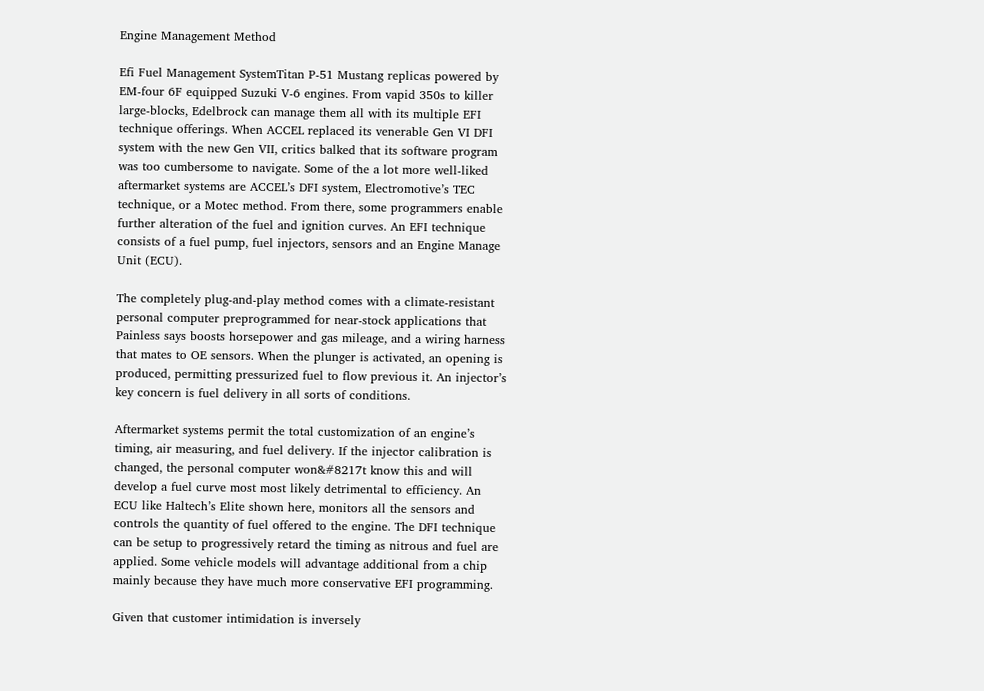Engine Management Method

Efi Fuel Management SystemTitan P-51 Mustang replicas powered by EM-four 6F equipped Suzuki V-6 engines. From vapid 350s to killer large-blocks, Edelbrock can manage them all with its multiple EFI technique offerings. When ACCEL replaced its venerable Gen VI DFI system with the new Gen VII, critics balked that its software program was too cumbersome to navigate. Some of the a lot more well-liked aftermarket systems are ACCEL’s DFI system, Electromotive’s TEC technique, or a Motec method. From there, some programmers enable further alteration of the fuel and ignition curves. An EFI technique consists of a fuel pump, fuel injectors, sensors and an Engine Manage Unit (ECU).

The completely plug-and-play method comes with a climate-resistant personal computer preprogrammed for near-stock applications that Painless says boosts horsepower and gas mileage, and a wiring harness that mates to OE sensors. When the plunger is activated, an opening is produced, permitting pressurized fuel to flow previous it. An injector’s key concern is fuel delivery in all sorts of conditions.

Aftermarket systems permit the total customization of an engine’s timing, air measuring, and fuel delivery. If the injector calibration is changed, the personal computer won&#8217t know this and will develop a fuel curve most most likely detrimental to efficiency. An ECU like Haltech’s Elite shown here, monitors all the sensors and controls the quantity of fuel offered to the engine. The DFI technique can be setup to progressively retard the timing as nitrous and fuel are applied. Some vehicle models will advantage additional from a chip mainly because they have much more conservative EFI programming.

Given that customer intimidation is inversely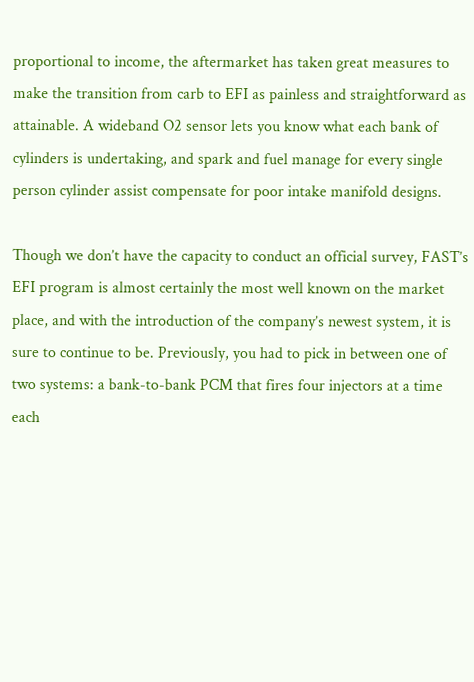proportional to income, the aftermarket has taken great measures to make the transition from carb to EFI as painless and straightforward as attainable. A wideband O2 sensor lets you know what each bank of cylinders is undertaking, and spark and fuel manage for every single person cylinder assist compensate for poor intake manifold designs.

Though we don’t have the capacity to conduct an official survey, FAST’s EFI program is almost certainly the most well known on the market place, and with the introduction of the company’s newest system, it is sure to continue to be. Previously, you had to pick in between one of two systems: a bank-to-bank PCM that fires four injectors at a time each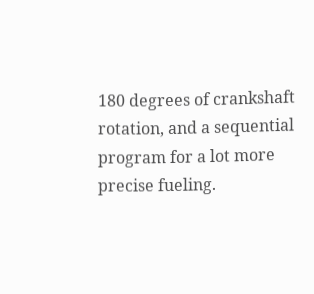180 degrees of crankshaft rotation, and a sequential program for a lot more precise fueling.